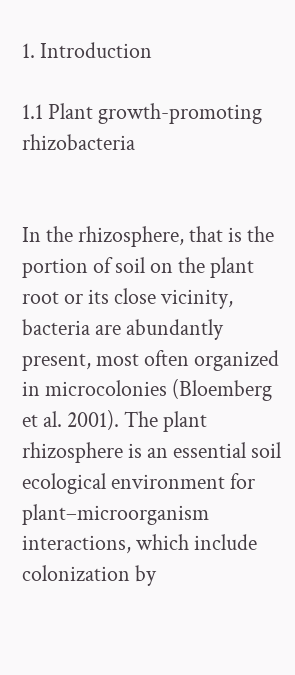1. Introduction

1.1 Plant growth-promoting rhizobacteria


In the rhizosphere, that is the portion of soil on the plant root or its close vicinity, bacteria are abundantly present, most often organized in microcolonies (Bloemberg et al. 2001). The plant rhizosphere is an essential soil ecological environment for plant–microorganism interactions, which include colonization by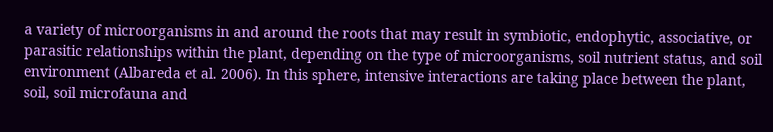a variety of microorganisms in and around the roots that may result in symbiotic, endophytic, associative, or parasitic relationships within the plant, depending on the type of microorganisms, soil nutrient status, and soil environment (Albareda et al. 2006). In this sphere, intensive interactions are taking place between the plant, soil, soil microfauna and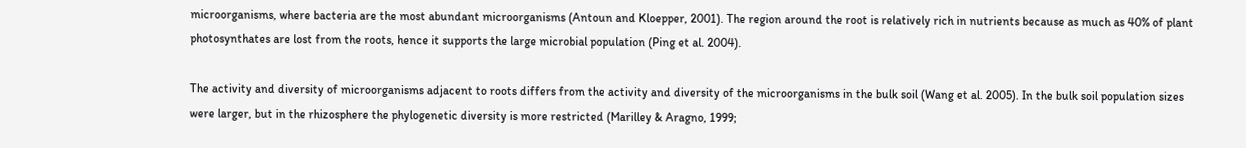microorganisms, where bacteria are the most abundant microorganisms (Antoun and Kloepper, 2001). The region around the root is relatively rich in nutrients because as much as 40% of plant photosynthates are lost from the roots, hence it supports the large microbial population (Ping et al. 2004).

The activity and diversity of microorganisms adjacent to roots differs from the activity and diversity of the microorganisms in the bulk soil (Wang et al. 2005). In the bulk soil population sizes were larger, but in the rhizosphere the phylogenetic diversity is more restricted (Marilley & Aragno, 1999;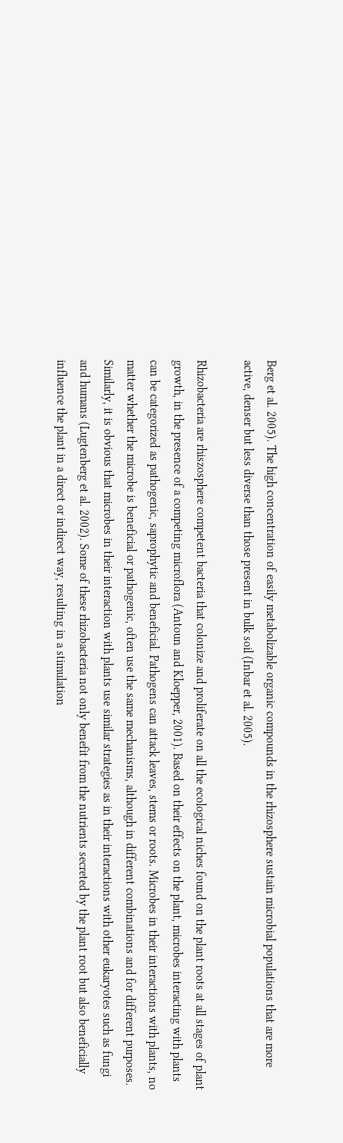Berg et al. 2005). The high concentration of easily metabolizable organic compounds in the rhizosphere sustain microbial populations that are more active, denser but less diverse than those present in bulk soil (Inbar et al. 2005).

Rhizobacteria are rhiszosphere competent bacteria that colonize and proliferate on all the ecological niches found on the plant roots at all stages of plant growth, in the presence of a competing microflora (Antoun and Kloepper, 2001). Based on their effects on the plant, microbes interacting with plants can be categorized as pathogenic, saprophytic and beneficial. Pathogens can attack leaves, stems or roots. Microbes in their interactions with plants, no matter whether the microbe is beneficial or pathogenic, often use the same mechanisms, although in different combinations and for different purposes. Similarly, it is obvious that microbes in their interaction with plants use similar strategies as in their interactions with other eukaryotes such as fungi and humans (Lugtenberg et al. 2002). Some of these rhizobacteria not only benefit from the nutrients secreted by the plant root but also beneficially influence the plant in a direct or indirect way, resulting in a stimulation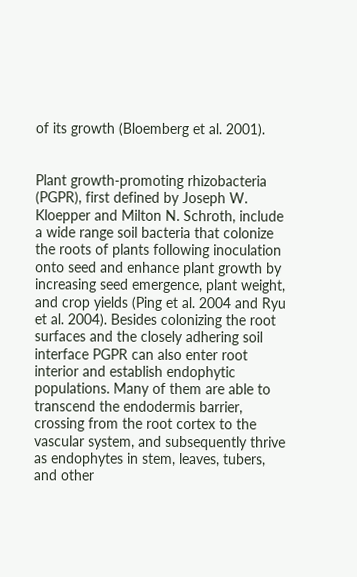of its growth (Bloemberg et al. 2001).


Plant growth-promoting rhizobacteria (PGPR), first defined by Joseph W. Kloepper and Milton N. Schroth, include a wide range soil bacteria that colonize the roots of plants following inoculation onto seed and enhance plant growth by increasing seed emergence, plant weight, and crop yields (Ping et al. 2004 and Ryu et al. 2004). Besides colonizing the root surfaces and the closely adhering soil interface PGPR can also enter root interior and establish endophytic populations. Many of them are able to transcend the endodermis barrier, crossing from the root cortex to the vascular system, and subsequently thrive as endophytes in stem, leaves, tubers, and other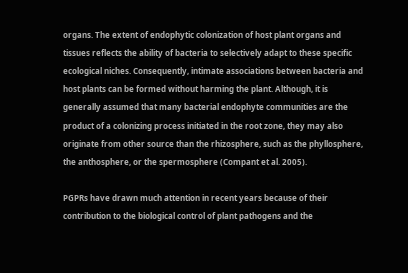organs. The extent of endophytic colonization of host plant organs and tissues reflects the ability of bacteria to selectively adapt to these specific ecological niches. Consequently, intimate associations between bacteria and host plants can be formed without harming the plant. Although, it is generally assumed that many bacterial endophyte communities are the product of a colonizing process initiated in the root zone, they may also originate from other source than the rhizosphere, such as the phyllosphere, the anthosphere, or the spermosphere (Compant et al. 2005).

PGPRs have drawn much attention in recent years because of their contribution to the biological control of plant pathogens and the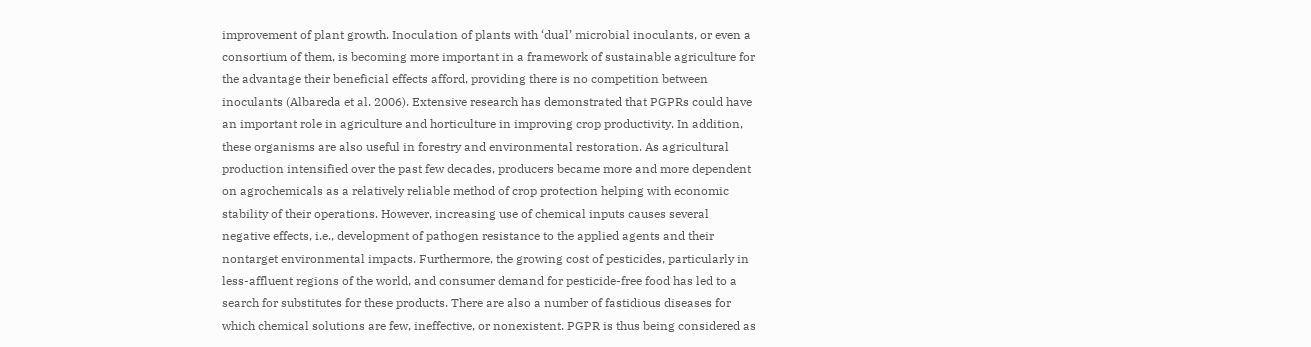improvement of plant growth. Inoculation of plants with ‘dual’ microbial inoculants, or even a consortium of them, is becoming more important in a framework of sustainable agriculture for the advantage their beneficial effects afford, providing there is no competition between inoculants (Albareda et al. 2006). Extensive research has demonstrated that PGPRs could have an important role in agriculture and horticulture in improving crop productivity. In addition, these organisms are also useful in forestry and environmental restoration. As agricultural production intensified over the past few decades, producers became more and more dependent on agrochemicals as a relatively reliable method of crop protection helping with economic stability of their operations. However, increasing use of chemical inputs causes several negative effects, i.e., development of pathogen resistance to the applied agents and their nontarget environmental impacts. Furthermore, the growing cost of pesticides, particularly in less-affluent regions of the world, and consumer demand for pesticide-free food has led to a search for substitutes for these products. There are also a number of fastidious diseases for which chemical solutions are few, ineffective, or nonexistent. PGPR is thus being considered as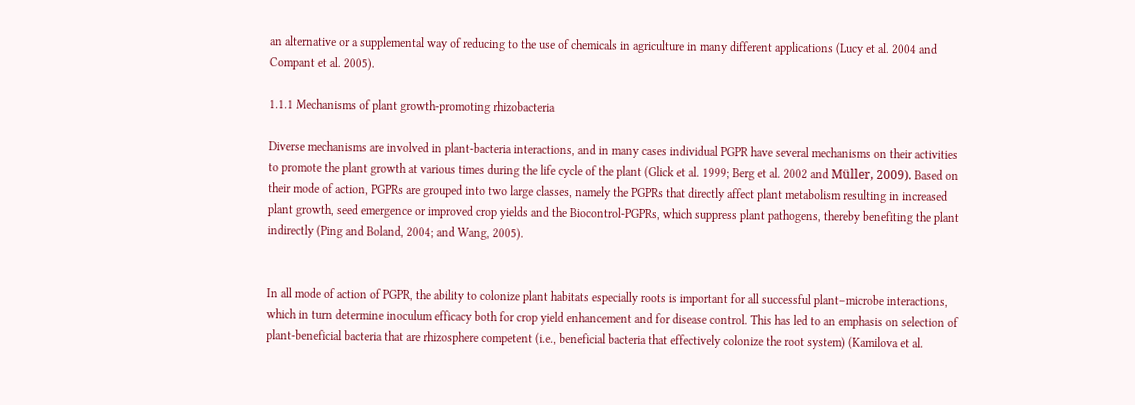an alternative or a supplemental way of reducing to the use of chemicals in agriculture in many different applications (Lucy et al. 2004 and Compant et al. 2005).

1.1.1 Mechanisms of plant growth-promoting rhizobacteria

Diverse mechanisms are involved in plant-bacteria interactions, and in many cases individual PGPR have several mechanisms on their activities to promote the plant growth at various times during the life cycle of the plant (Glick et al. 1999; Berg et al. 2002 and Müller, 2009). Based on their mode of action, PGPRs are grouped into two large classes, namely the PGPRs that directly affect plant metabolism resulting in increased plant growth, seed emergence or improved crop yields and the Biocontrol-PGPRs, which suppress plant pathogens, thereby benefiting the plant indirectly (Ping and Boland, 2004; and Wang, 2005).


In all mode of action of PGPR, the ability to colonize plant habitats especially roots is important for all successful plant–microbe interactions, which in turn determine inoculum efficacy both for crop yield enhancement and for disease control. This has led to an emphasis on selection of plant-beneficial bacteria that are rhizosphere competent (i.e., beneficial bacteria that effectively colonize the root system) (Kamilova et al.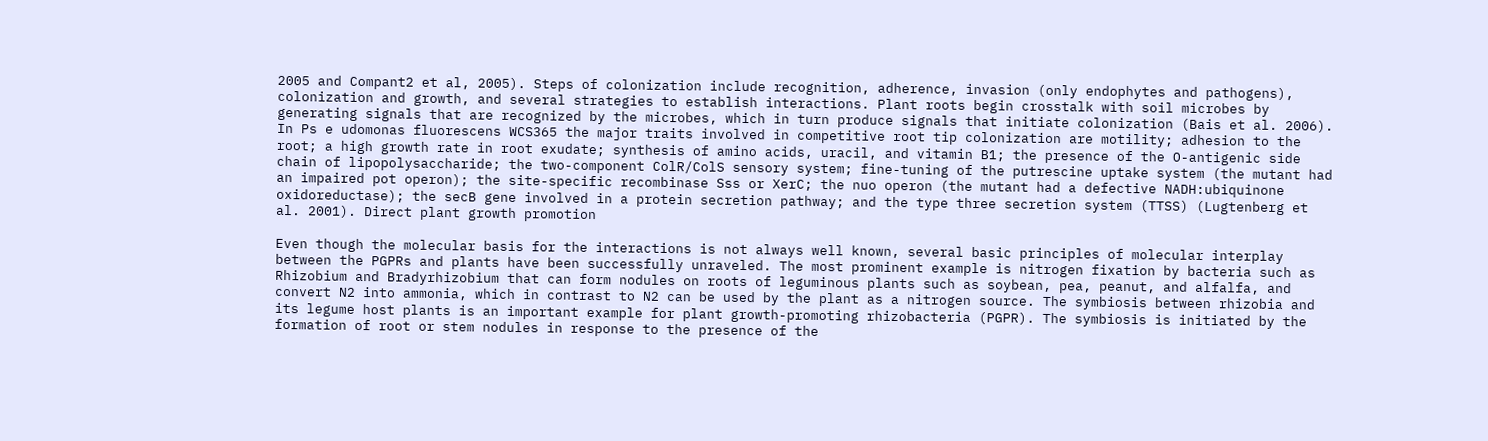2005 and Compant2 et al, 2005). Steps of colonization include recognition, adherence, invasion (only endophytes and pathogens), colonization and growth, and several strategies to establish interactions. Plant roots begin crosstalk with soil microbes by generating signals that are recognized by the microbes, which in turn produce signals that initiate colonization (Bais et al. 2006). In Ps e udomonas fluorescens WCS365 the major traits involved in competitive root tip colonization are motility; adhesion to the root; a high growth rate in root exudate; synthesis of amino acids, uracil, and vitamin B1; the presence of the O-antigenic side chain of lipopolysaccharide; the two-component ColR/ColS sensory system; fine-tuning of the putrescine uptake system (the mutant had an impaired pot operon); the site-specific recombinase Sss or XerC; the nuo operon (the mutant had a defective NADH:ubiquinone oxidoreductase); the secB gene involved in a protein secretion pathway; and the type three secretion system (TTSS) (Lugtenberg et al. 2001). Direct plant growth promotion

Even though the molecular basis for the interactions is not always well known, several basic principles of molecular interplay between the PGPRs and plants have been successfully unraveled. The most prominent example is nitrogen fixation by bacteria such as Rhizobium and Bradyrhizobium that can form nodules on roots of leguminous plants such as soybean, pea, peanut, and alfalfa, and convert N2 into ammonia, which in contrast to N2 can be used by the plant as a nitrogen source. The symbiosis between rhizobia and its legume host plants is an important example for plant growth-promoting rhizobacteria (PGPR). The symbiosis is initiated by the formation of root or stem nodules in response to the presence of the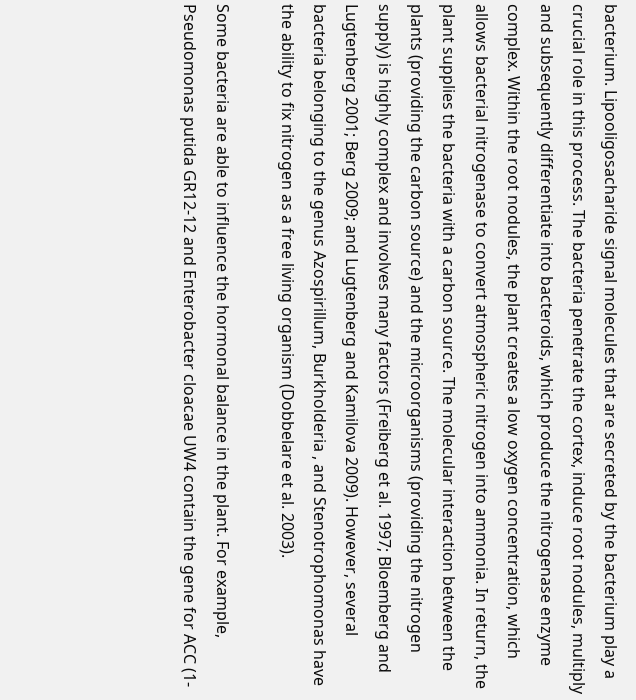bacterium. Lipooligosacharide signal molecules that are secreted by the bacterium play a crucial role in this process. The bacteria penetrate the cortex, induce root nodules, multiply and subsequently differentiate into bacteroids, which produce the nitrogenase enzyme complex. Within the root nodules, the plant creates a low oxygen concentration, which allows bacterial nitrogenase to convert atmospheric nitrogen into ammonia. In return, the plant supplies the bacteria with a carbon source. The molecular interaction between the plants (providing the carbon source) and the microorganisms (providing the nitrogen supply) is highly complex and involves many factors (Freiberg et al. 1997; Bloemberg and Lugtenberg 2001; Berg 2009; and Lugtenberg and Kamilova 2009). However, several bacteria belonging to the genus Azospirillum, Burkholderia , and Stenotrophomonas have the ability to fix nitrogen as a free living organism (Dobbelare et al. 2003).

Some bacteria are able to influence the hormonal balance in the plant. For example, Pseudomonas putida GR12-12 and Enterobacter cloacae UW4 contain the gene for ACC (1-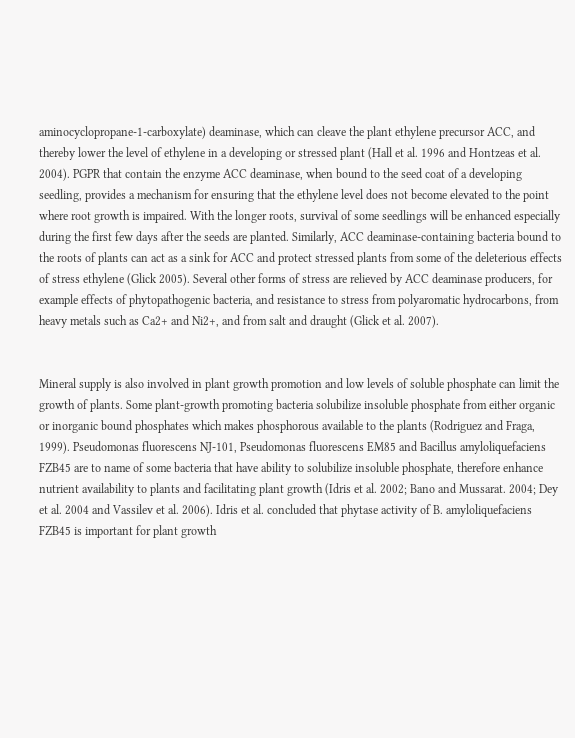aminocyclopropane-1-carboxylate) deaminase, which can cleave the plant ethylene precursor ACC, and thereby lower the level of ethylene in a developing or stressed plant (Hall et al. 1996 and Hontzeas et al. 2004). PGPR that contain the enzyme ACC deaminase, when bound to the seed coat of a developing seedling, provides a mechanism for ensuring that the ethylene level does not become elevated to the point where root growth is impaired. With the longer roots, survival of some seedlings will be enhanced especially during the first few days after the seeds are planted. Similarly, ACC deaminase-containing bacteria bound to the roots of plants can act as a sink for ACC and protect stressed plants from some of the deleterious effects of stress ethylene (Glick 2005). Several other forms of stress are relieved by ACC deaminase producers, for example effects of phytopathogenic bacteria, and resistance to stress from polyaromatic hydrocarbons, from heavy metals such as Ca2+ and Ni2+, and from salt and draught (Glick et al. 2007).


Mineral supply is also involved in plant growth promotion and low levels of soluble phosphate can limit the growth of plants. Some plant-growth promoting bacteria solubilize insoluble phosphate from either organic or inorganic bound phosphates which makes phosphorous available to the plants (Rodriguez and Fraga, 1999). Pseudomonas fluorescens NJ-101, Pseudomonas fluorescens EM85 and Bacillus amyloliquefaciens FZB45 are to name of some bacteria that have ability to solubilize insoluble phosphate, therefore enhance nutrient availability to plants and facilitating plant growth (Idris et al. 2002; Bano and Mussarat. 2004; Dey et al. 2004 and Vassilev et al. 2006). Idris et al. concluded that phytase activity of B. amyloliquefaciens FZB45 is important for plant growth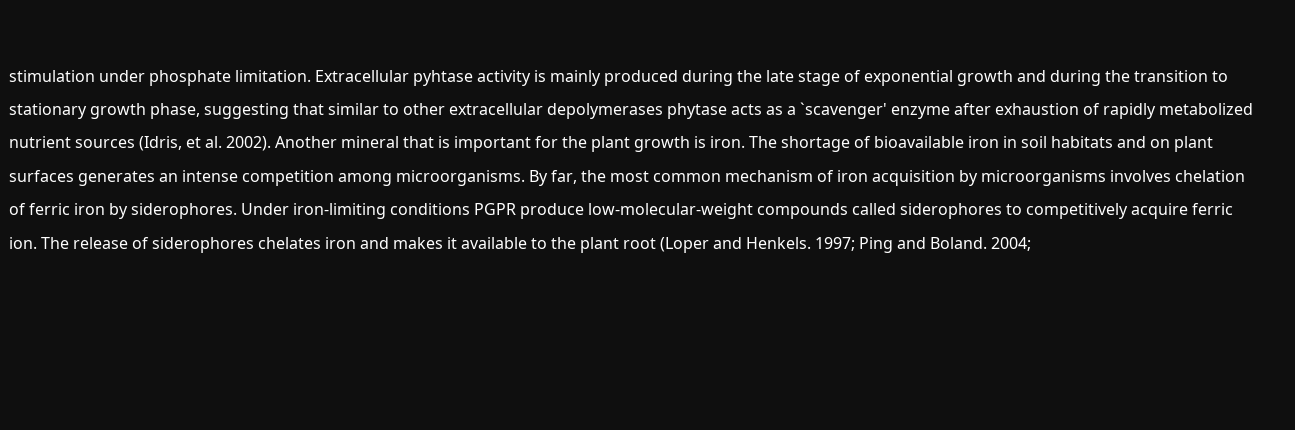stimulation under phosphate limitation. Extracellular pyhtase activity is mainly produced during the late stage of exponential growth and during the transition to stationary growth phase, suggesting that similar to other extracellular depolymerases phytase acts as a `scavenger' enzyme after exhaustion of rapidly metabolized nutrient sources (Idris, et al. 2002). Another mineral that is important for the plant growth is iron. The shortage of bioavailable iron in soil habitats and on plant surfaces generates an intense competition among microorganisms. By far, the most common mechanism of iron acquisition by microorganisms involves chelation of ferric iron by siderophores. Under iron-limiting conditions PGPR produce low-molecular-weight compounds called siderophores to competitively acquire ferric ion. The release of siderophores chelates iron and makes it available to the plant root (Loper and Henkels. 1997; Ping and Boland. 2004;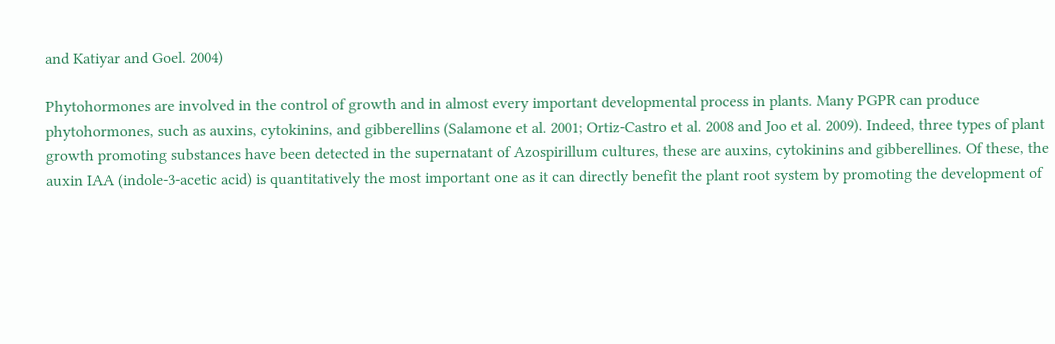and Katiyar and Goel. 2004)

Phytohormones are involved in the control of growth and in almost every important developmental process in plants. Many PGPR can produce phytohormones, such as auxins, cytokinins, and gibberellins (Salamone et al. 2001; Ortiz-Castro et al. 2008 and Joo et al. 2009). Indeed, three types of plant growth promoting substances have been detected in the supernatant of Azospirillum cultures, these are auxins, cytokinins and gibberellines. Of these, the auxin IAA (indole-3-acetic acid) is quantitatively the most important one as it can directly benefit the plant root system by promoting the development of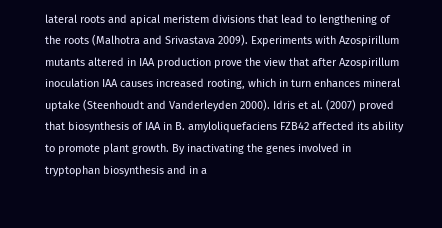lateral roots and apical meristem divisions that lead to lengthening of the roots (Malhotra and Srivastava 2009). Experiments with Azospirillum mutants altered in IAA production prove the view that after Azospirillum inoculation IAA causes increased rooting, which in turn enhances mineral uptake (Steenhoudt and Vanderleyden 2000). Idris et al. (2007) proved that biosynthesis of IAA in B. amyloliquefaciens FZB42 affected its ability to promote plant growth. By inactivating the genes involved in tryptophan biosynthesis and in a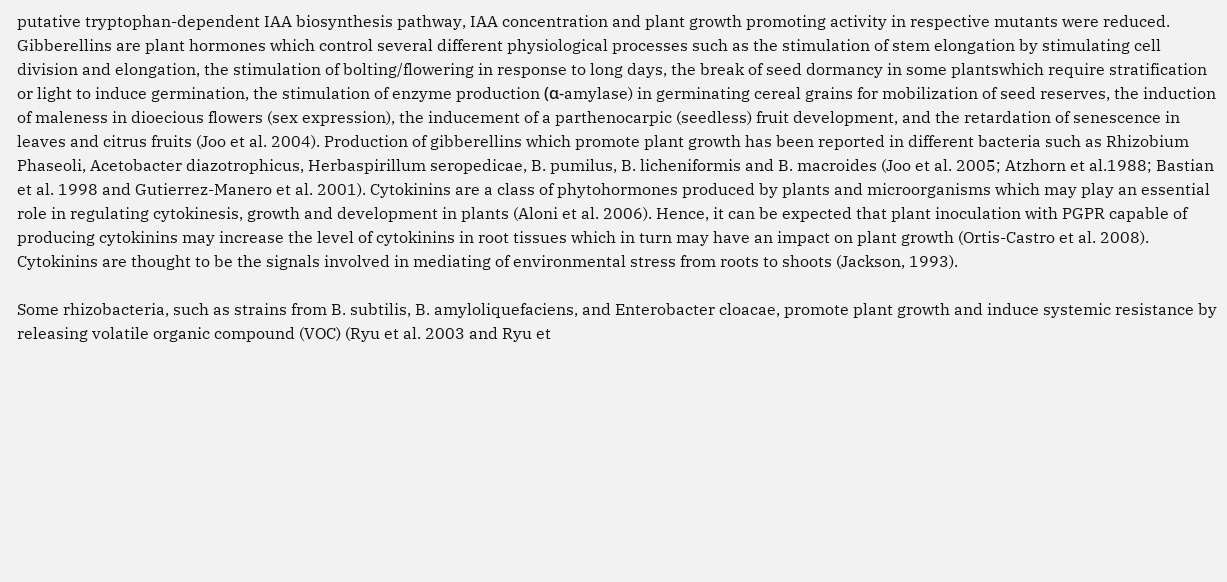putative tryptophan-dependent IAA biosynthesis pathway, IAA concentration and plant growth promoting activity in respective mutants were reduced. Gibberellins are plant hormones which control several different physiological processes such as the stimulation of stem elongation by stimulating cell division and elongation, the stimulation of bolting/flowering in response to long days, the break of seed dormancy in some plantswhich require stratification or light to induce germination, the stimulation of enzyme production (α-amylase) in germinating cereal grains for mobilization of seed reserves, the induction of maleness in dioecious flowers (sex expression), the inducement of a parthenocarpic (seedless) fruit development, and the retardation of senescence in leaves and citrus fruits (Joo et al. 2004). Production of gibberellins which promote plant growth has been reported in different bacteria such as Rhizobium Phaseoli, Acetobacter diazotrophicus, Herbaspirillum seropedicae, B. pumilus, B. licheniformis and B. macroides (Joo et al. 2005; Atzhorn et al.1988; Bastian et al. 1998 and Gutierrez-Manero et al. 2001). Cytokinins are a class of phytohormones produced by plants and microorganisms which may play an essential role in regulating cytokinesis, growth and development in plants (Aloni et al. 2006). Hence, it can be expected that plant inoculation with PGPR capable of producing cytokinins may increase the level of cytokinins in root tissues which in turn may have an impact on plant growth (Ortis-Castro et al. 2008). Cytokinins are thought to be the signals involved in mediating of environmental stress from roots to shoots (Jackson, 1993).

Some rhizobacteria, such as strains from B. subtilis, B. amyloliquefaciens, and Enterobacter cloacae, promote plant growth and induce systemic resistance by releasing volatile organic compound (VOC) (Ryu et al. 2003 and Ryu et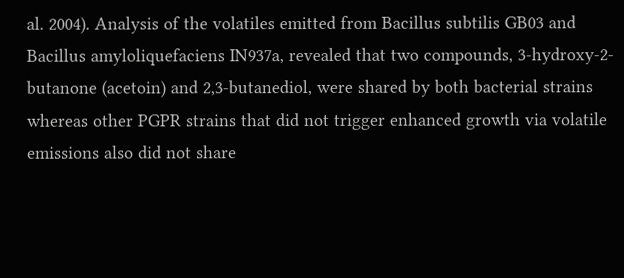al. 2004). Analysis of the volatiles emitted from Bacillus subtilis GB03 and Bacillus amyloliquefaciens IN937a, revealed that two compounds, 3-hydroxy-2-butanone (acetoin) and 2,3-butanediol, were shared by both bacterial strains whereas other PGPR strains that did not trigger enhanced growth via volatile emissions also did not share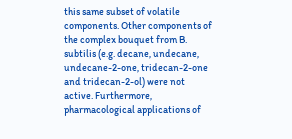this same subset of volatile components. Other components of the complex bouquet from B. subtilis (e.g. decane, undecane, undecane-2-one, tridecan-2-one and tridecan-2-ol) were not active. Furthermore, pharmacological applications of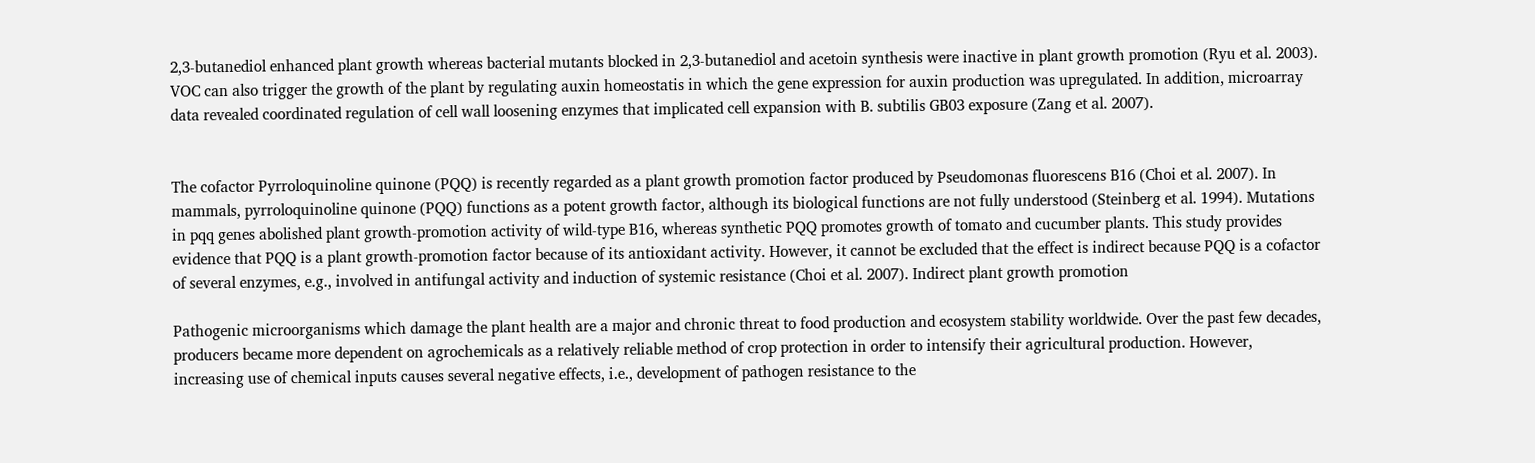2,3-butanediol enhanced plant growth whereas bacterial mutants blocked in 2,3-butanediol and acetoin synthesis were inactive in plant growth promotion (Ryu et al. 2003). VOC can also trigger the growth of the plant by regulating auxin homeostatis in which the gene expression for auxin production was upregulated. In addition, microarray data revealed coordinated regulation of cell wall loosening enzymes that implicated cell expansion with B. subtilis GB03 exposure (Zang et al. 2007).


The cofactor Pyrroloquinoline quinone (PQQ) is recently regarded as a plant growth promotion factor produced by Pseudomonas fluorescens B16 (Choi et al. 2007). In mammals, pyrroloquinoline quinone (PQQ) functions as a potent growth factor, although its biological functions are not fully understood (Steinberg et al. 1994). Mutations in pqq genes abolished plant growth-promotion activity of wild-type B16, whereas synthetic PQQ promotes growth of tomato and cucumber plants. This study provides evidence that PQQ is a plant growth-promotion factor because of its antioxidant activity. However, it cannot be excluded that the effect is indirect because PQQ is a cofactor of several enzymes, e.g., involved in antifungal activity and induction of systemic resistance (Choi et al. 2007). Indirect plant growth promotion

Pathogenic microorganisms which damage the plant health are a major and chronic threat to food production and ecosystem stability worldwide. Over the past few decades, producers became more dependent on agrochemicals as a relatively reliable method of crop protection in order to intensify their agricultural production. However, increasing use of chemical inputs causes several negative effects, i.e., development of pathogen resistance to the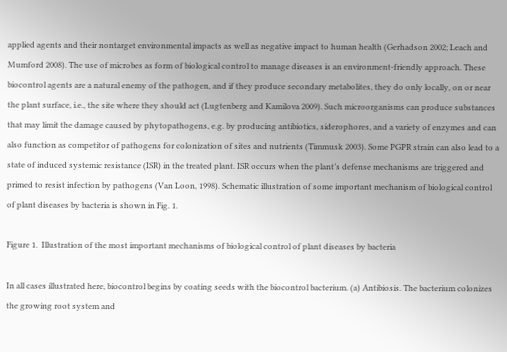applied agents and their nontarget environmental impacts as well as negative impact to human health (Gerhadson 2002; Leach and Mumford 2008). The use of microbes as form of biological control to manage diseases is an environment-friendly approach. These biocontrol agents are a natural enemy of the pathogen, and if they produce secondary metabolites, they do only locally, on or near the plant surface, i.e., the site where they should act (Lugtenberg and Kamilova 2009). Such microorganisms can produce substances that may limit the damage caused by phytopathogens, e.g. by producing antibiotics, siderophores, and a variety of enzymes and can also function as competitor of pathogens for colonization of sites and nutrients (Timmusk 2003). Some PGPR strain can also lead to a state of induced systemic resistance (ISR) in the treated plant. ISR occurs when the plant’s defense mechanisms are triggered and primed to resist infection by pathogens (Van Loon, 1998). Schematic illustration of some important mechanism of biological control of plant diseases by bacteria is shown in Fig. 1.

Figure 1.  Illustration of the most important mechanisms of biological control of plant diseases by bacteria

In all cases illustrated here, biocontrol begins by coating seeds with the biocontrol bacterium. (a) Antibiosis. The bacterium colonizes the growing root system and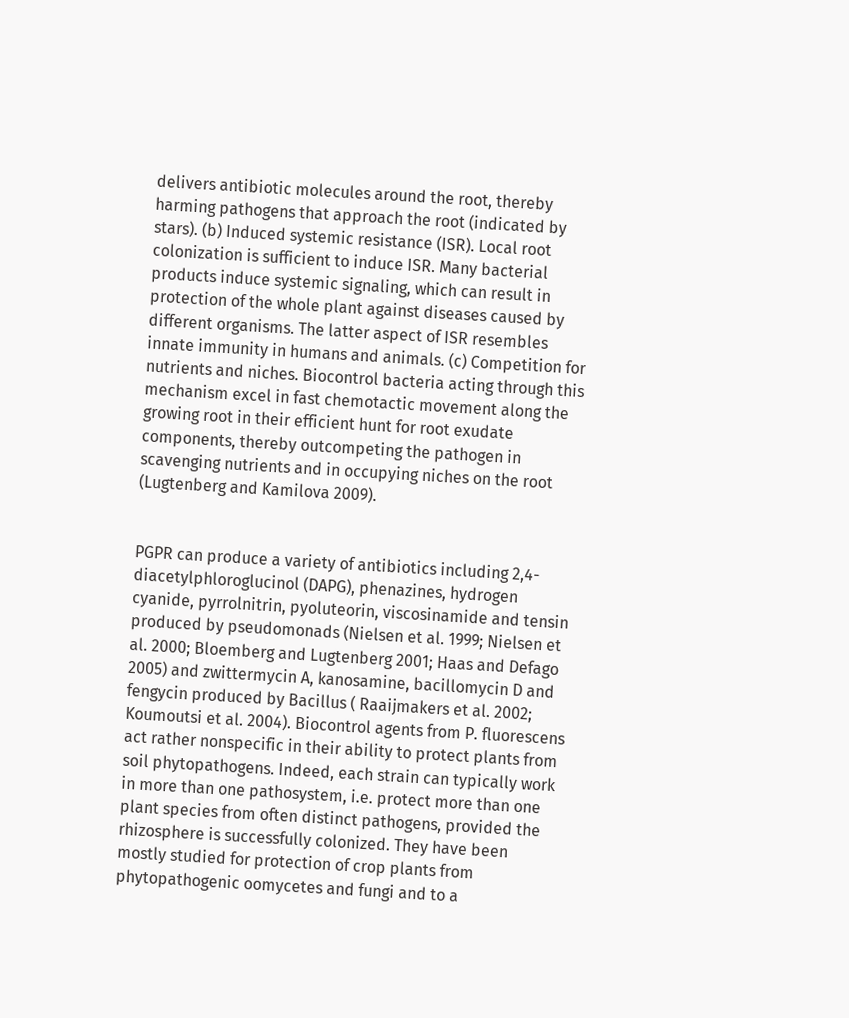delivers antibiotic molecules around the root, thereby harming pathogens that approach the root (indicated by stars). (b) Induced systemic resistance (ISR). Local root colonization is sufficient to induce ISR. Many bacterial products induce systemic signaling, which can result in protection of the whole plant against diseases caused by different organisms. The latter aspect of ISR resembles innate immunity in humans and animals. (c) Competition for nutrients and niches. Biocontrol bacteria acting through this mechanism excel in fast chemotactic movement along the growing root in their efficient hunt for root exudate components, thereby outcompeting the pathogen in scavenging nutrients and in occupying niches on the root (Lugtenberg and Kamilova 2009).


PGPR can produce a variety of antibiotics including 2,4-diacetylphloroglucinol (DAPG), phenazines, hydrogen cyanide, pyrrolnitrin, pyoluteorin, viscosinamide and tensin produced by pseudomonads (Nielsen et al. 1999; Nielsen et al. 2000; Bloemberg and Lugtenberg 2001; Haas and Defago 2005) and zwittermycin A, kanosamine, bacillomycin D and fengycin produced by Bacillus ( Raaijmakers et al. 2002; Koumoutsi et al. 2004). Biocontrol agents from P. fluorescens act rather nonspecific in their ability to protect plants from soil phytopathogens. Indeed, each strain can typically work in more than one pathosystem, i.e. protect more than one plant species from often distinct pathogens, provided the rhizosphere is successfully colonized. They have been mostly studied for protection of crop plants from phytopathogenic oomycetes and fungi and to a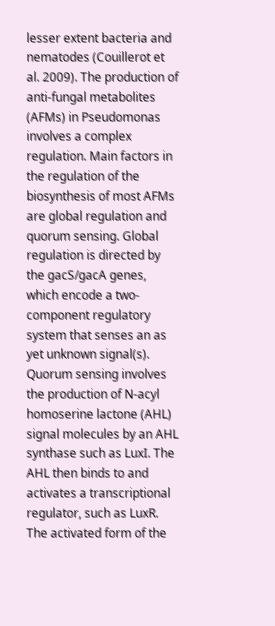lesser extent bacteria and nematodes (Couillerot et al. 2009). The production of anti-fungal metabolites (AFMs) in Pseudomonas involves a complex regulation. Main factors in the regulation of the biosynthesis of most AFMs are global regulation and quorum sensing. Global regulation is directed by the gacS/gacA genes, which encode a two-component regulatory system that senses an as yet unknown signal(s). Quorum sensing involves the production of N-acyl homoserine lactone (AHL) signal molecules by an AHL synthase such as LuxI. The AHL then binds to and activates a transcriptional regulator, such as LuxR. The activated form of the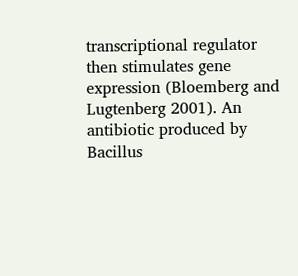transcriptional regulator then stimulates gene expression (Bloemberg and Lugtenberg 2001). An antibiotic produced by Bacillus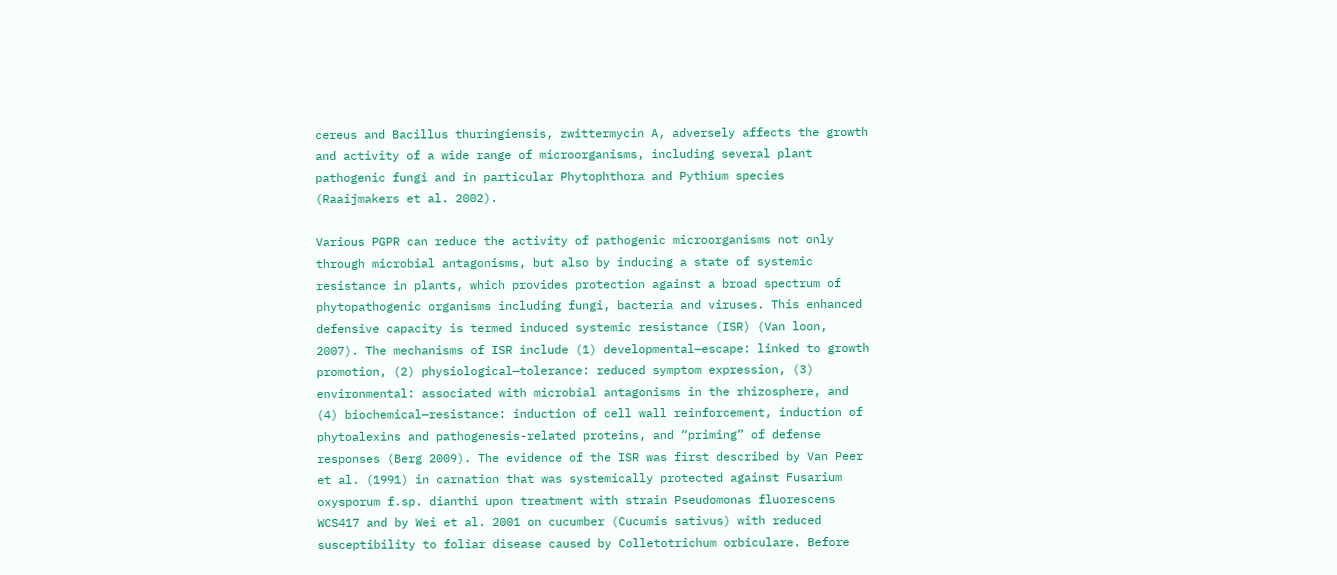cereus and Bacillus thuringiensis, zwittermycin A, adversely affects the growth and activity of a wide range of microorganisms, including several plant pathogenic fungi and in particular Phytophthora and Pythium species (Raaijmakers et al. 2002).

Various PGPR can reduce the activity of pathogenic microorganisms not only through microbial antagonisms, but also by inducing a state of systemic resistance in plants, which provides protection against a broad spectrum of phytopathogenic organisms including fungi, bacteria and viruses. This enhanced defensive capacity is termed induced systemic resistance (ISR) (Van loon, 2007). The mechanisms of ISR include (1) developmental—escape: linked to growth promotion, (2) physiological—tolerance: reduced symptom expression, (3) environmental: associated with microbial antagonisms in the rhizosphere, and (4) biochemical—resistance: induction of cell wall reinforcement, induction of phytoalexins and pathogenesis-related proteins, and “priming” of defense responses (Berg 2009). The evidence of the ISR was first described by Van Peer et al. (1991) in carnation that was systemically protected against Fusarium oxysporum f.sp. dianthi upon treatment with strain Pseudomonas fluorescens WCS417 and by Wei et al. 2001 on cucumber (Cucumis sativus) with reduced susceptibility to foliar disease caused by Colletotrichum orbiculare. Before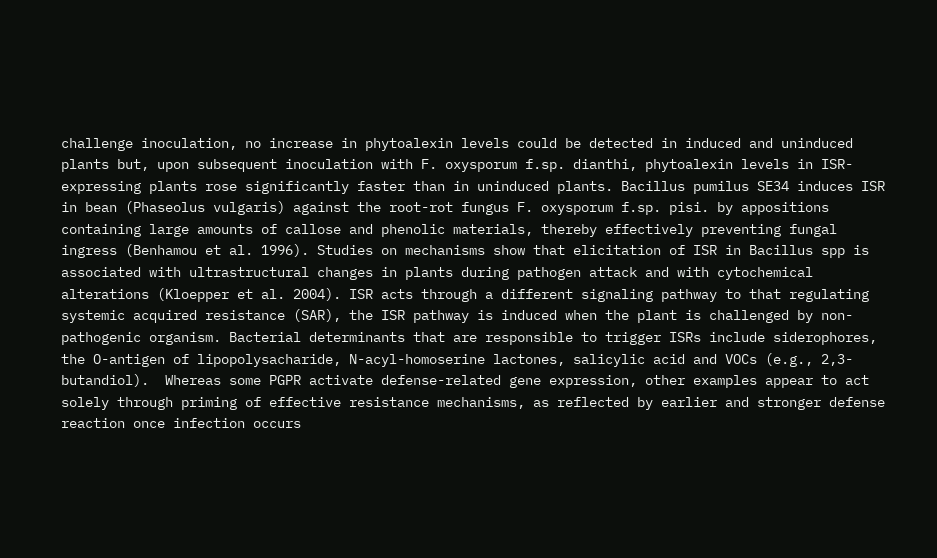challenge inoculation, no increase in phytoalexin levels could be detected in induced and uninduced plants but, upon subsequent inoculation with F. oxysporum f.sp. dianthi, phytoalexin levels in ISR-expressing plants rose significantly faster than in uninduced plants. Bacillus pumilus SE34 induces ISR in bean (Phaseolus vulgaris) against the root-rot fungus F. oxysporum f.sp. pisi. by appositions containing large amounts of callose and phenolic materials, thereby effectively preventing fungal ingress (Benhamou et al. 1996). Studies on mechanisms show that elicitation of ISR in Bacillus spp is associated with ultrastructural changes in plants during pathogen attack and with cytochemical alterations (Kloepper et al. 2004). ISR acts through a different signaling pathway to that regulating systemic acquired resistance (SAR), the ISR pathway is induced when the plant is challenged by non-pathogenic organism. Bacterial determinants that are responsible to trigger ISRs include siderophores, the O-antigen of lipopolysacharide, N-acyl-homoserine lactones, salicylic acid and VOCs (e.g., 2,3-butandiol).  Whereas some PGPR activate defense-related gene expression, other examples appear to act solely through priming of effective resistance mechanisms, as reflected by earlier and stronger defense reaction once infection occurs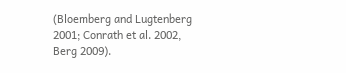(Bloemberg and Lugtenberg 2001; Conrath et al. 2002, Berg 2009).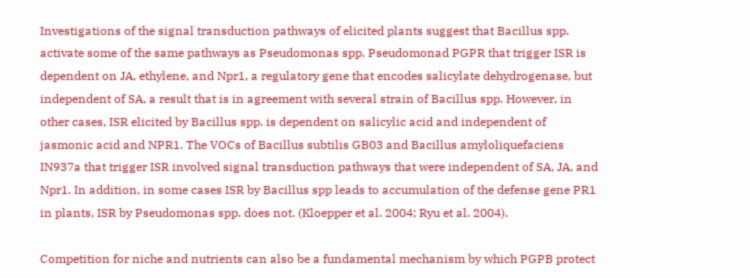Investigations of the signal transduction pathways of elicited plants suggest that Bacillus spp. activate some of the same pathways as Pseudomonas spp. Pseudomonad PGPR that trigger ISR is dependent on JA, ethylene, and Npr1, a regulatory gene that encodes salicylate dehydrogenase, but independent of SA, a result that is in agreement with several strain of Bacillus spp. However, in other cases, ISR elicited by Bacillus spp. is dependent on salicylic acid and independent of jasmonic acid and NPR1. The VOCs of Bacillus subtilis GB03 and Bacillus amyloliquefaciens IN937a that trigger ISR involved signal transduction pathways that were independent of SA, JA, and Npr1. In addition, in some cases ISR by Bacillus spp leads to accumulation of the defense gene PR1 in plants, ISR by Pseudomonas spp. does not. (Kloepper et al. 2004; Ryu et al. 2004).

Competition for niche and nutrients can also be a fundamental mechanism by which PGPB protect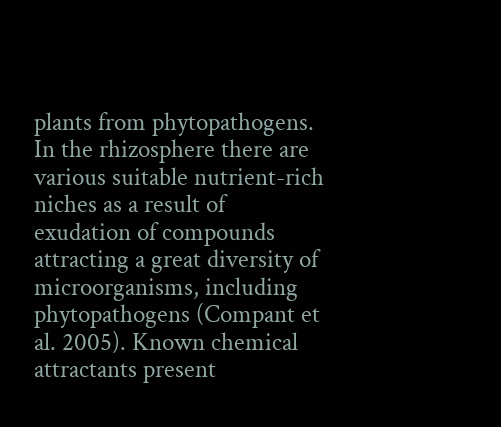plants from phytopathogens. In the rhizosphere there are various suitable nutrient-rich niches as a result of exudation of compounds attracting a great diversity of microorganisms, including phytopathogens (Compant et al. 2005). Known chemical attractants present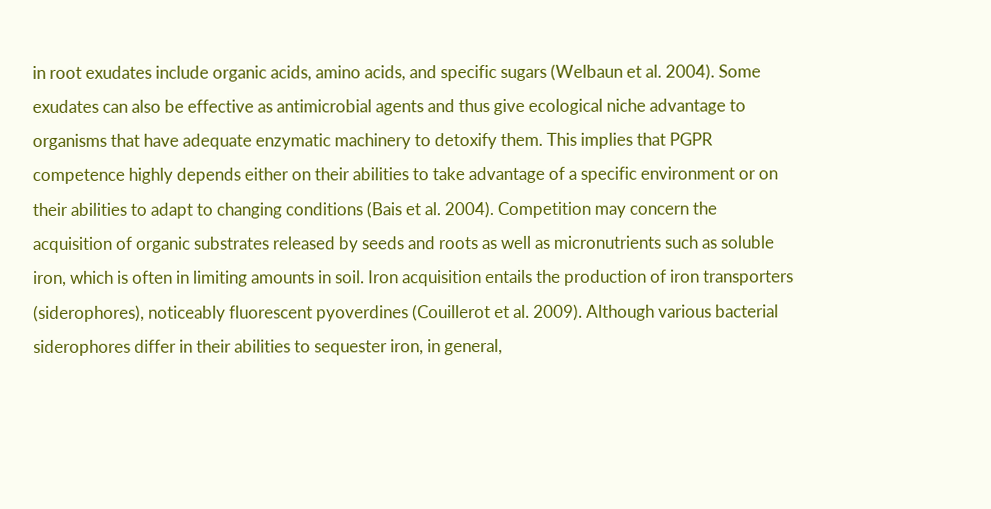in root exudates include organic acids, amino acids, and specific sugars (Welbaun et al. 2004). Some exudates can also be effective as antimicrobial agents and thus give ecological niche advantage to organisms that have adequate enzymatic machinery to detoxify them. This implies that PGPR competence highly depends either on their abilities to take advantage of a specific environment or on their abilities to adapt to changing conditions (Bais et al. 2004). Competition may concern the acquisition of organic substrates released by seeds and roots as well as micronutrients such as soluble iron, which is often in limiting amounts in soil. Iron acquisition entails the production of iron transporters (siderophores), noticeably fluorescent pyoverdines (Couillerot et al. 2009). Although various bacterial siderophores differ in their abilities to sequester iron, in general,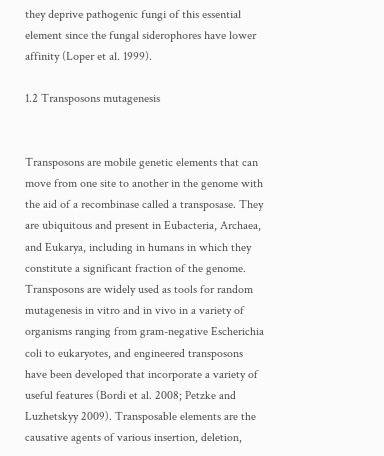they deprive pathogenic fungi of this essential element since the fungal siderophores have lower affinity (Loper et al. 1999).

1.2 Transposons mutagenesis


Transposons are mobile genetic elements that can move from one site to another in the genome with the aid of a recombinase called a transposase. They are ubiquitous and present in Eubacteria, Archaea, and Eukarya, including in humans in which they constitute a significant fraction of the genome. Transposons are widely used as tools for random mutagenesis in vitro and in vivo in a variety of organisms ranging from gram-negative Escherichia coli to eukaryotes, and engineered transposons have been developed that incorporate a variety of useful features (Bordi et al. 2008; Petzke and Luzhetskyy 2009). Transposable elements are the causative agents of various insertion, deletion,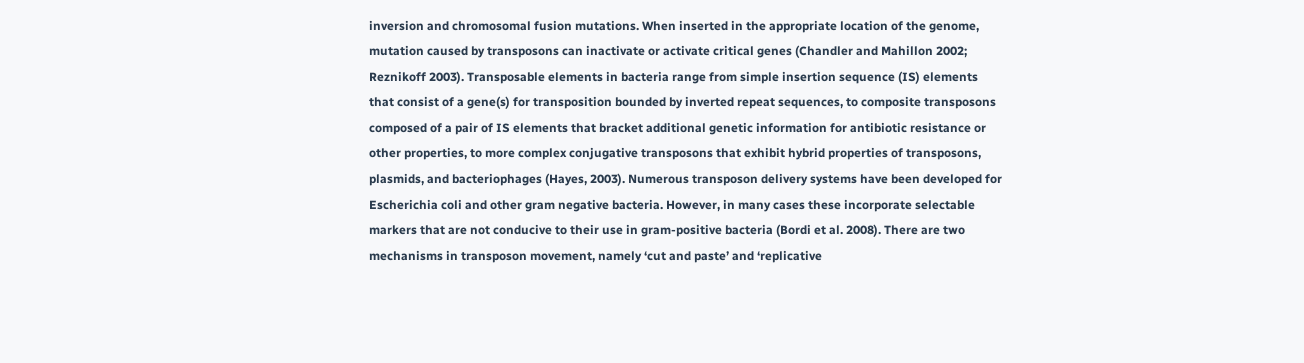inversion and chromosomal fusion mutations. When inserted in the appropriate location of the genome, mutation caused by transposons can inactivate or activate critical genes (Chandler and Mahillon 2002; Reznikoff 2003). Transposable elements in bacteria range from simple insertion sequence (IS) elements that consist of a gene(s) for transposition bounded by inverted repeat sequences, to composite transposons composed of a pair of IS elements that bracket additional genetic information for antibiotic resistance or other properties, to more complex conjugative transposons that exhibit hybrid properties of transposons, plasmids, and bacteriophages (Hayes, 2003). Numerous transposon delivery systems have been developed for Escherichia coli and other gram negative bacteria. However, in many cases these incorporate selectable markers that are not conducive to their use in gram-positive bacteria (Bordi et al. 2008). There are two mechanisms in transposon movement, namely ‘cut and paste’ and ‘replicative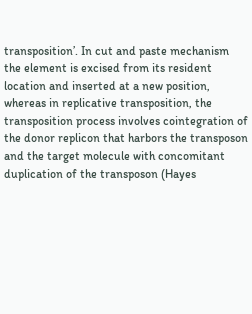transposition’. In cut and paste mechanism the element is excised from its resident location and inserted at a new position, whereas in replicative transposition, the transposition process involves cointegration of the donor replicon that harbors the transposon and the target molecule with concomitant duplication of the transposon (Hayes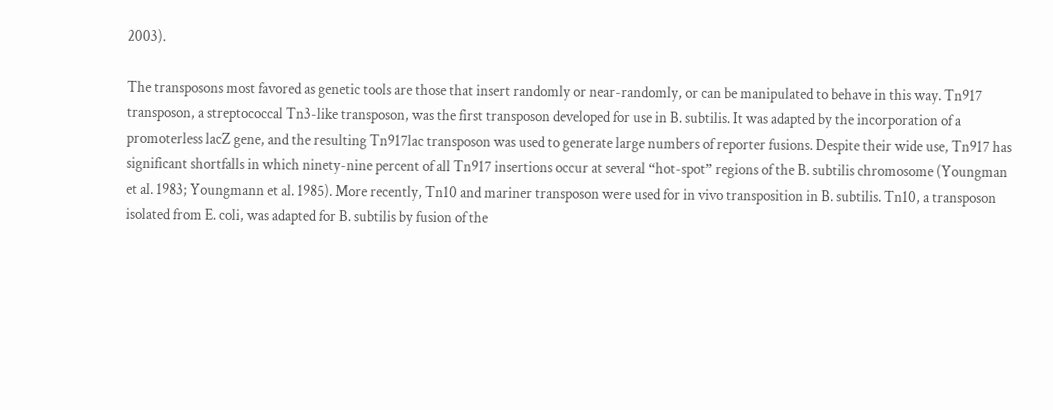2003).

The transposons most favored as genetic tools are those that insert randomly or near-randomly, or can be manipulated to behave in this way. Tn917 transposon, a streptococcal Tn3-like transposon, was the first transposon developed for use in B. subtilis. It was adapted by the incorporation of a promoterless lacZ gene, and the resulting Tn917lac transposon was used to generate large numbers of reporter fusions. Despite their wide use, Tn917 has significant shortfalls in which ninety-nine percent of all Tn917 insertions occur at several “hot-spot” regions of the B. subtilis chromosome (Youngman et al. 1983; Youngmann et al. 1985). More recently, Tn10 and mariner transposon were used for in vivo transposition in B. subtilis. Tn10, a transposon isolated from E. coli, was adapted for B. subtilis by fusion of the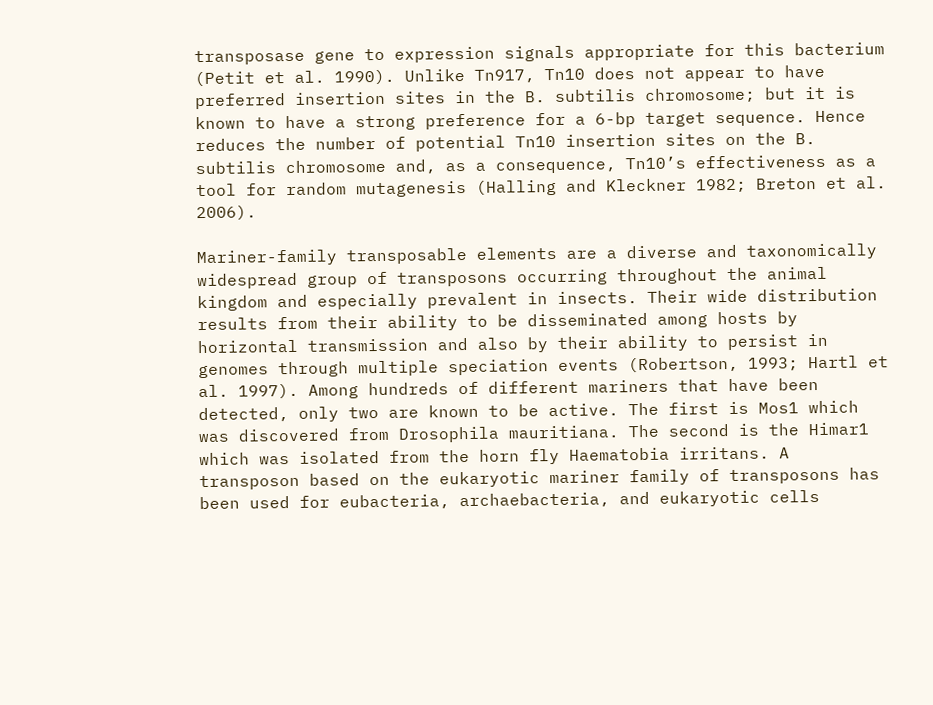transposase gene to expression signals appropriate for this bacterium (Petit et al. 1990). Unlike Tn917, Tn10 does not appear to have preferred insertion sites in the B. subtilis chromosome; but it is known to have a strong preference for a 6-bp target sequence. Hence reduces the number of potential Tn10 insertion sites on the B. subtilis chromosome and, as a consequence, Tn10’s effectiveness as a tool for random mutagenesis (Halling and Kleckner 1982; Breton et al. 2006).

Mariner-family transposable elements are a diverse and taxonomically widespread group of transposons occurring throughout the animal kingdom and especially prevalent in insects. Their wide distribution results from their ability to be disseminated among hosts by horizontal transmission and also by their ability to persist in genomes through multiple speciation events (Robertson, 1993; Hartl et al. 1997). Among hundreds of different mariners that have been detected, only two are known to be active. The first is Mos1 which was discovered from Drosophila mauritiana. The second is the Himar1 which was isolated from the horn fly Haematobia irritans. A transposon based on the eukaryotic mariner family of transposons has been used for eubacteria, archaebacteria, and eukaryotic cells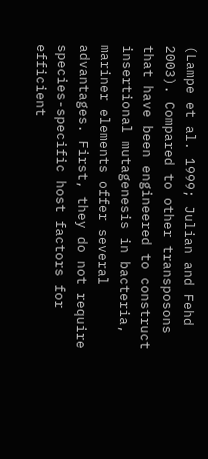(Lampe et al. 1999; Julian and Fehd 2003). Compared to other transposons that have been engineered to construct insertional mutagenesis in bacteria, mariner elements offer several advantages. First, they do not require species-specific host factors for efficient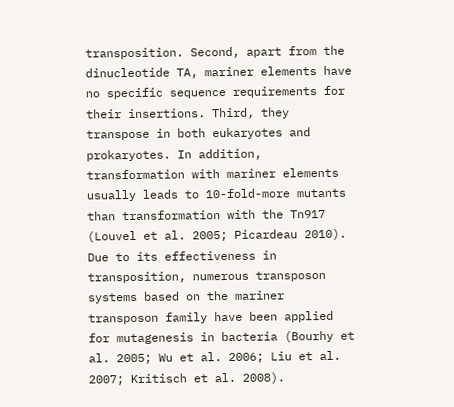transposition. Second, apart from the dinucleotide TA, mariner elements have no specific sequence requirements for their insertions. Third, they transpose in both eukaryotes and prokaryotes. In addition, transformation with mariner elements usually leads to 10-fold-more mutants than transformation with the Tn917 (Louvel et al. 2005; Picardeau 2010). Due to its effectiveness in transposition, numerous transposon systems based on the mariner transposon family have been applied for mutagenesis in bacteria (Bourhy et al. 2005; Wu et al. 2006; Liu et al. 2007; Kritisch et al. 2008).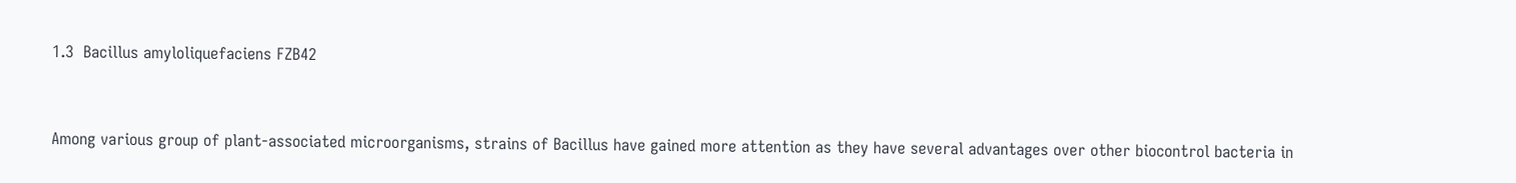1.3  Bacillus amyloliquefaciens FZB42


Among various group of plant-associated microorganisms, strains of Bacillus have gained more attention as they have several advantages over other biocontrol bacteria in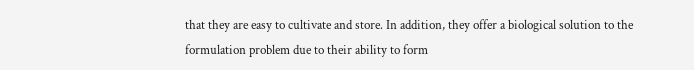that they are easy to cultivate and store. In addition, they offer a biological solution to the formulation problem due to their ability to form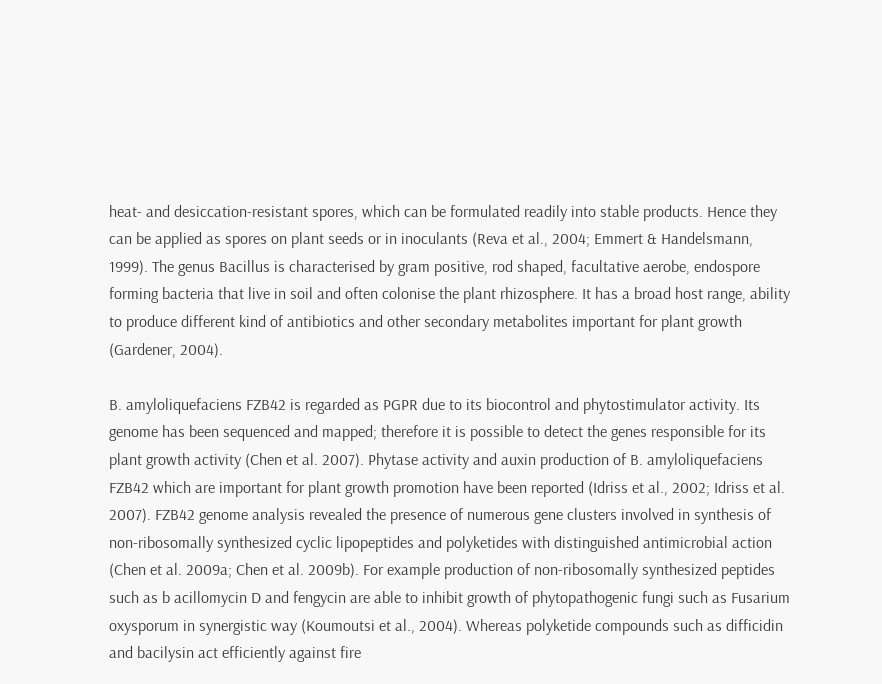heat- and desiccation-resistant spores, which can be formulated readily into stable products. Hence they can be applied as spores on plant seeds or in inoculants (Reva et al., 2004; Emmert & Handelsmann, 1999). The genus Bacillus is characterised by gram positive, rod shaped, facultative aerobe, endospore forming bacteria that live in soil and often colonise the plant rhizosphere. It has a broad host range, ability to produce different kind of antibiotics and other secondary metabolites important for plant growth (Gardener, 2004).

B. amyloliquefaciens FZB42 is regarded as PGPR due to its biocontrol and phytostimulator activity. Its genome has been sequenced and mapped; therefore it is possible to detect the genes responsible for its plant growth activity (Chen et al. 2007). Phytase activity and auxin production of B. amyloliquefaciens FZB42 which are important for plant growth promotion have been reported (Idriss et al., 2002; Idriss et al. 2007). FZB42 genome analysis revealed the presence of numerous gene clusters involved in synthesis of non-ribosomally synthesized cyclic lipopeptides and polyketides with distinguished antimicrobial action (Chen et al. 2009a; Chen et al. 2009b). For example production of non-ribosomally synthesized peptides such as b acillomycin D and fengycin are able to inhibit growth of phytopathogenic fungi such as Fusarium oxysporum in synergistic way (Koumoutsi et al., 2004). Whereas polyketide compounds such as difficidin and bacilysin act efficiently against fire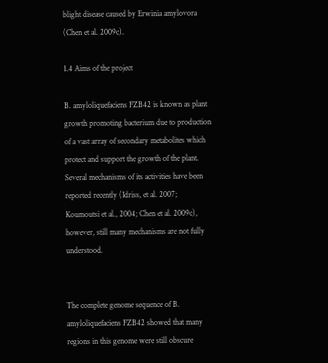blight disease caused by Erwinia amylovora (Chen et al. 2009c).

1.4 Aims of the project

B. amyloliquefaciens FZB42 is known as plant growth promoting bacterium due to production of a vast array of secondary metabolites which protect and support the growth of the plant. Several mechanisms of its activities have been reported recently (Idriss, et al. 2007; Koumoutsi et al., 2004; Chen et al. 2009c), however, still many mechanisms are not fully understood.


The complete genome sequence of B. amyloliquefaciens FZB42 showed that many regions in this genome were still obscure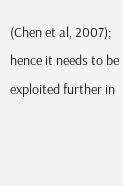(Chen et al, 2007); hence it needs to be exploited further in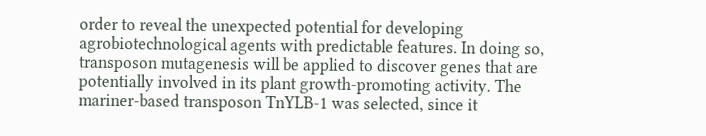order to reveal the unexpected potential for developing agrobiotechnological agents with predictable features. In doing so, transposon mutagenesis will be applied to discover genes that are potentially involved in its plant growth-promoting activity. The mariner-based transposon TnYLB-1 was selected, since it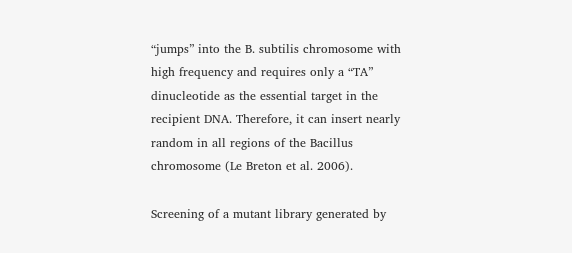“jumps” into the B. subtilis chromosome with high frequency and requires only a “TA” dinucleotide as the essential target in the recipient DNA. Therefore, it can insert nearly random in all regions of the Bacillus chromosome (Le Breton et al. 2006).

Screening of a mutant library generated by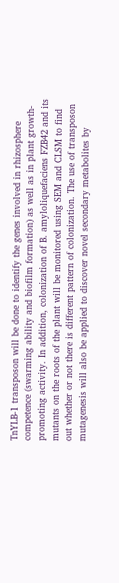TnYLB-1 transposon will be done to identify the genes involved in rhizosphere competence (swarming ability and biofilm formation) as well as in plant growth-promoting activity. In addition, colonization of B. amyloliquefaciens FZB42 and its mutants on the roots of the plant will be monitored using SEM and CLSM to find out whether or not there is different pattern of colonization. The use of transposon mutagenesis will also be applied to discover novel secondary metabolites by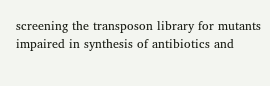screening the transposon library for mutants impaired in synthesis of antibiotics and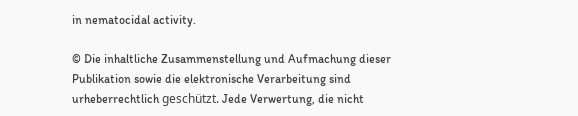in nematocidal activity.

© Die inhaltliche Zusammenstellung und Aufmachung dieser Publikation sowie die elektronische Verarbeitung sind urheberrechtlich geschützt. Jede Verwertung, die nicht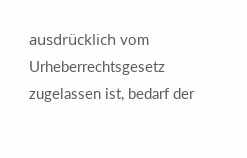ausdrücklich vom Urheberrechtsgesetz zugelassen ist, bedarf der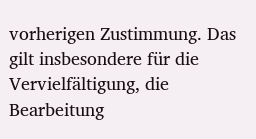vorherigen Zustimmung. Das gilt insbesondere für die Vervielfältigung, die Bearbeitung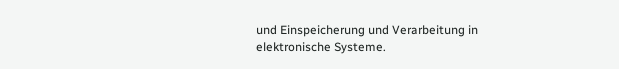und Einspeicherung und Verarbeitung in elektronische Systeme.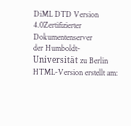DiML DTD Version 4.0Zertifizierter Dokumentenserver
der Humboldt-Universität zu Berlin
HTML-Version erstellt am: